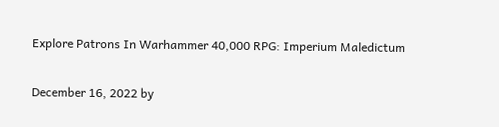Explore Patrons In Warhammer 40,000 RPG: Imperium Maledictum

December 16, 2022 by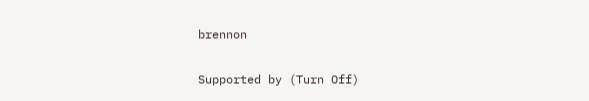brennon

Supported by (Turn Off)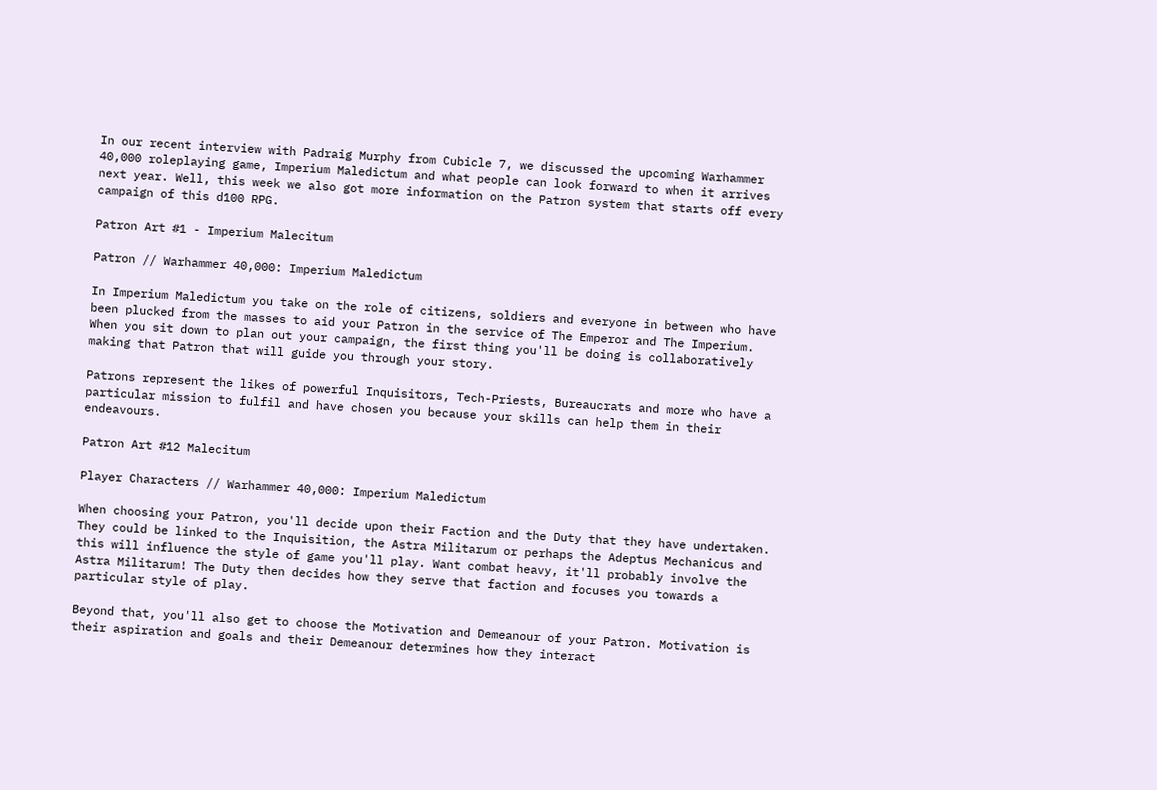In our recent interview with Padraig Murphy from Cubicle 7, we discussed the upcoming Warhammer 40,000 roleplaying game, Imperium Maledictum and what people can look forward to when it arrives next year. Well, this week we also got more information on the Patron system that starts off every campaign of this d100 RPG.

Patron Art #1 - Imperium Malecitum

Patron // Warhammer 40,000: Imperium Maledictum

In Imperium Maledictum you take on the role of citizens, soldiers and everyone in between who have been plucked from the masses to aid your Patron in the service of The Emperor and The Imperium. When you sit down to plan out your campaign, the first thing you'll be doing is collaboratively making that Patron that will guide you through your story.

Patrons represent the likes of powerful Inquisitors, Tech-Priests, Bureaucrats and more who have a particular mission to fulfil and have chosen you because your skills can help them in their endeavours.

Patron Art #12 Malecitum

Player Characters // Warhammer 40,000: Imperium Maledictum

When choosing your Patron, you'll decide upon their Faction and the Duty that they have undertaken. They could be linked to the Inquisition, the Astra Militarum or perhaps the Adeptus Mechanicus and this will influence the style of game you'll play. Want combat heavy, it'll probably involve the Astra Militarum! The Duty then decides how they serve that faction and focuses you towards a particular style of play.

Beyond that, you'll also get to choose the Motivation and Demeanour of your Patron. Motivation is their aspiration and goals and their Demeanour determines how they interact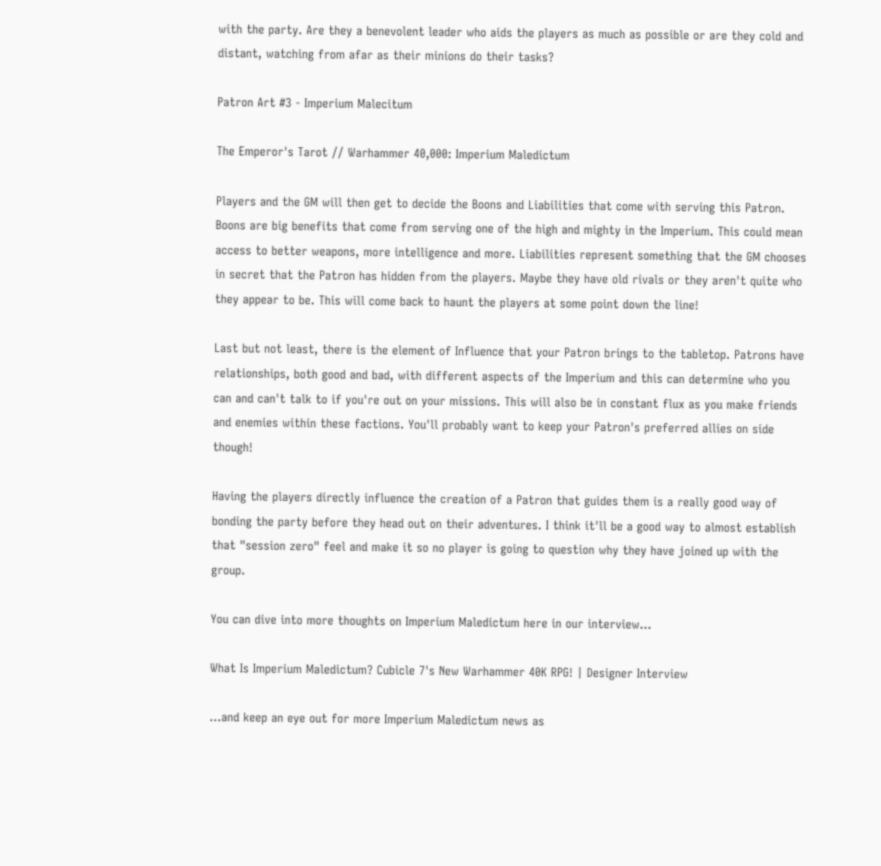with the party. Are they a benevolent leader who aids the players as much as possible or are they cold and distant, watching from afar as their minions do their tasks?

Patron Art #3 - Imperium Malecitum

The Emperor's Tarot // Warhammer 40,000: Imperium Maledictum

Players and the GM will then get to decide the Boons and Liabilities that come with serving this Patron. Boons are big benefits that come from serving one of the high and mighty in the Imperium. This could mean access to better weapons, more intelligence and more. Liabilities represent something that the GM chooses in secret that the Patron has hidden from the players. Maybe they have old rivals or they aren't quite who they appear to be. This will come back to haunt the players at some point down the line!

Last but not least, there is the element of Influence that your Patron brings to the tabletop. Patrons have relationships, both good and bad, with different aspects of the Imperium and this can determine who you can and can't talk to if you're out on your missions. This will also be in constant flux as you make friends and enemies within these factions. You'll probably want to keep your Patron's preferred allies on side though!

Having the players directly influence the creation of a Patron that guides them is a really good way of bonding the party before they head out on their adventures. I think it'll be a good way to almost establish that "session zero" feel and make it so no player is going to question why they have joined up with the group.

You can dive into more thoughts on Imperium Maledictum here in our interview...

What Is Imperium Maledictum? Cubicle 7's New Warhammer 40K RPG! | Designer Interview

...and keep an eye out for more Imperium Maledictum news as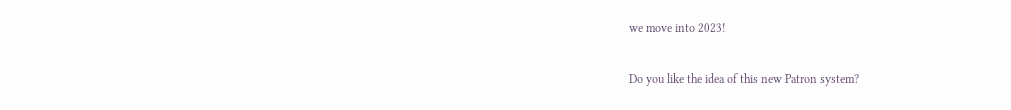we move into 2023!

Do you like the idea of this new Patron system?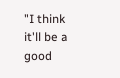"I think it'll be a good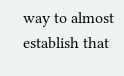way to almost establish that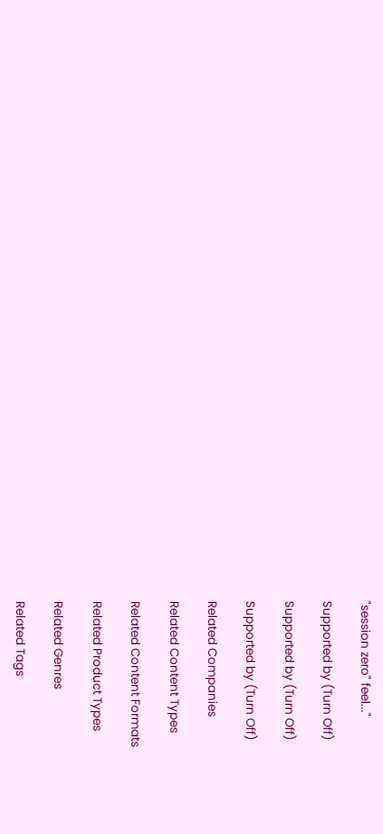"session zero" feel..."

Supported by (Turn Off)

Supported by (Turn Off)

Supported by (Turn Off)

Related Companies

Related Content Types

Related Content Formats

Related Product Types

Related Genres

Related Tags